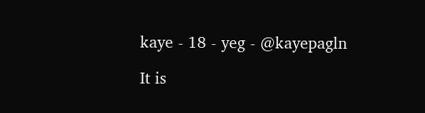kaye - 18 - yeg - @kayepagln

It is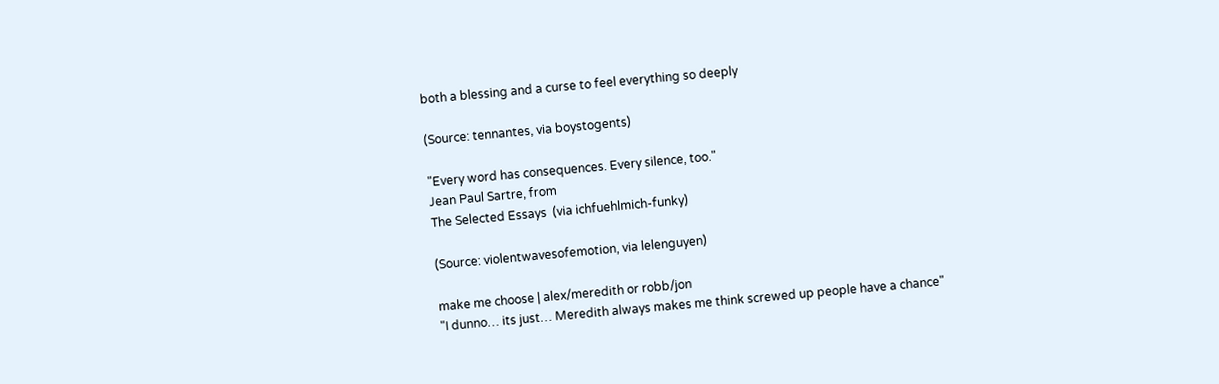both a blessing and a curse to feel everything so deeply

(Source: tennantes, via boystogents)

"Every word has consequences. Every silence, too."
Jean Paul Sartre, from
The Selected Essays  (via ichfuehlmich-funky)

(Source: violentwavesofemotion, via lelenguyen)

make me choose | alex/meredith or robb/jon
"I dunno… its just… Meredith always makes me think screwed up people have a chance"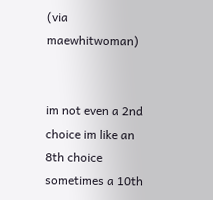(via maewhitwoman)


im not even a 2nd choice im like an 8th choice sometimes a 10th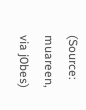(Source: muareen, via j0bes)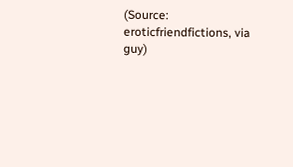(Source: eroticfriendfictions, via guy)